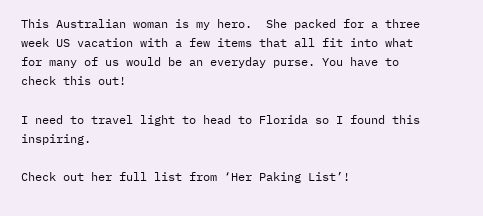This Australian woman is my hero.  She packed for a three week US vacation with a few items that all fit into what for many of us would be an everyday purse. You have to check this out!

I need to travel light to head to Florida so I found this inspiring.

Check out her full list from ‘Her Paking List’!